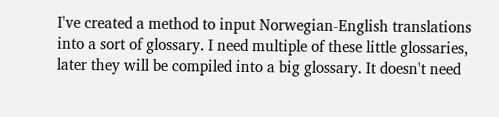I've created a method to input Norwegian-English translations into a sort of glossary. I need multiple of these little glossaries, later they will be compiled into a big glossary. It doesn't need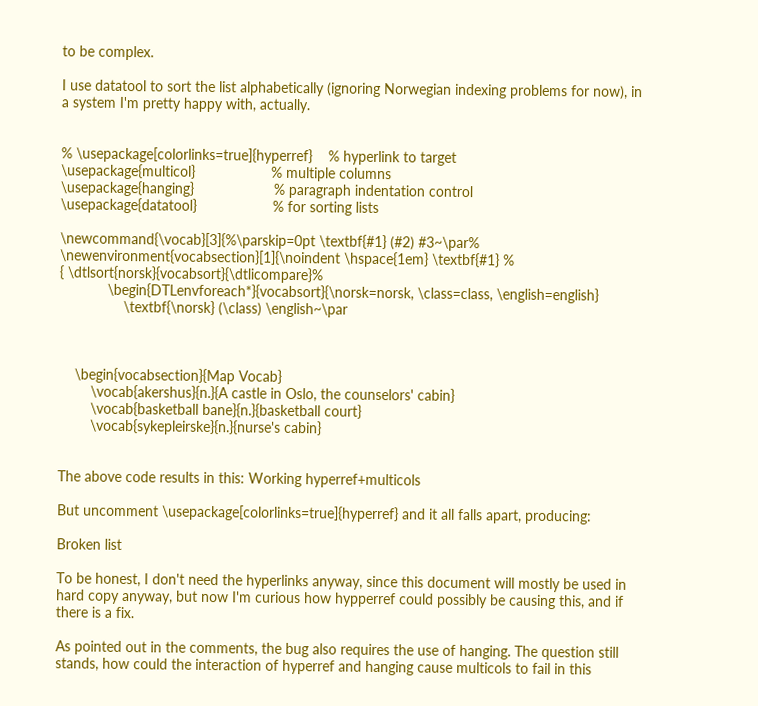to be complex.

I use datatool to sort the list alphabetically (ignoring Norwegian indexing problems for now), in a system I'm pretty happy with, actually.


% \usepackage[colorlinks=true]{hyperref}    % hyperlink to target
\usepackage{multicol}                   % multiple columns
\usepackage{hanging}                    % paragraph indentation control
\usepackage{datatool}                   % for sorting lists

\newcommand{\vocab}[3]{%\parskip=0pt \textbf{#1} (#2) #3~\par%
\newenvironment{vocabsection}[1]{\noindent \hspace{1em} \textbf{#1} %
{ \dtlsort{norsk}{vocabsort}{\dtlicompare}%
            \begin{DTLenvforeach*}{vocabsort}{\norsk=norsk, \class=class, \english=english}
                \textbf{\norsk} (\class) \english~\par



    \begin{vocabsection}{Map Vocab}
        \vocab{akershus}{n.}{A castle in Oslo, the counselors' cabin}
        \vocab{basketball bane}{n.}{basketball court}
        \vocab{sykepleirske}{n.}{nurse's cabin}


The above code results in this: Working hyperref+multicols

But uncomment \usepackage[colorlinks=true]{hyperref} and it all falls apart, producing:

Broken list

To be honest, I don't need the hyperlinks anyway, since this document will mostly be used in hard copy anyway, but now I'm curious how hypperref could possibly be causing this, and if there is a fix.

As pointed out in the comments, the bug also requires the use of hanging. The question still stands, how could the interaction of hyperref and hanging cause multicols to fail in this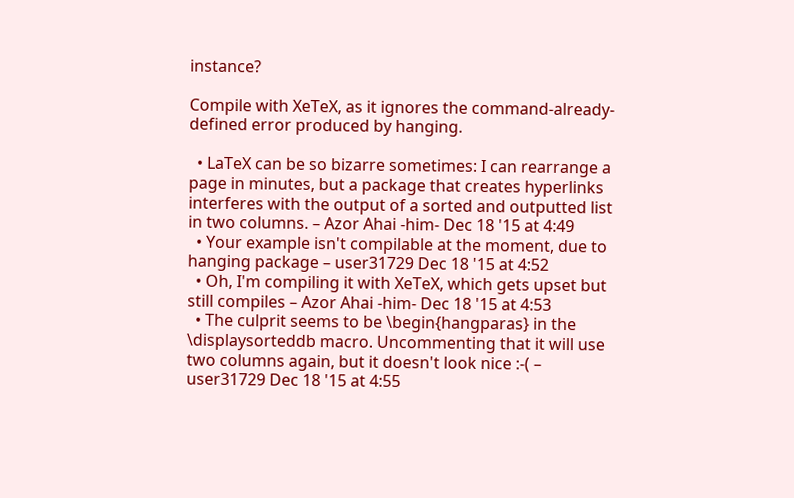instance?

Compile with XeTeX, as it ignores the command-already-defined error produced by hanging.

  • LaTeX can be so bizarre sometimes: I can rearrange a page in minutes, but a package that creates hyperlinks interferes with the output of a sorted and outputted list in two columns. – Azor Ahai -him- Dec 18 '15 at 4:49
  • Your example isn't compilable at the moment, due to hanging package – user31729 Dec 18 '15 at 4:52
  • Oh, I'm compiling it with XeTeX, which gets upset but still compiles – Azor Ahai -him- Dec 18 '15 at 4:53
  • The culprit seems to be \begin{hangparas} in the \displaysorteddb macro. Uncommenting that it will use two columns again, but it doesn't look nice :-( – user31729 Dec 18 '15 at 4:55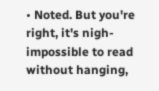• Noted. But you're right, it's nigh-impossible to read without hanging,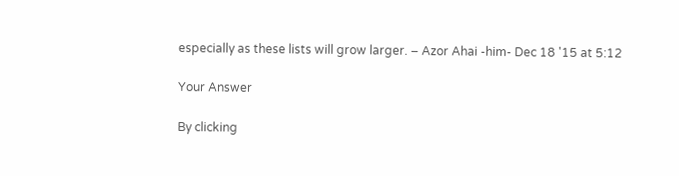especially as these lists will grow larger. – Azor Ahai -him- Dec 18 '15 at 5:12

Your Answer

By clicking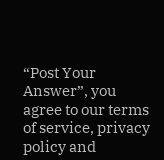“Post Your Answer”, you agree to our terms of service, privacy policy and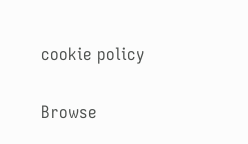cookie policy

Browse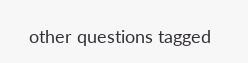other questions tagged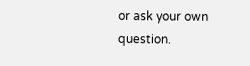or ask your own question.